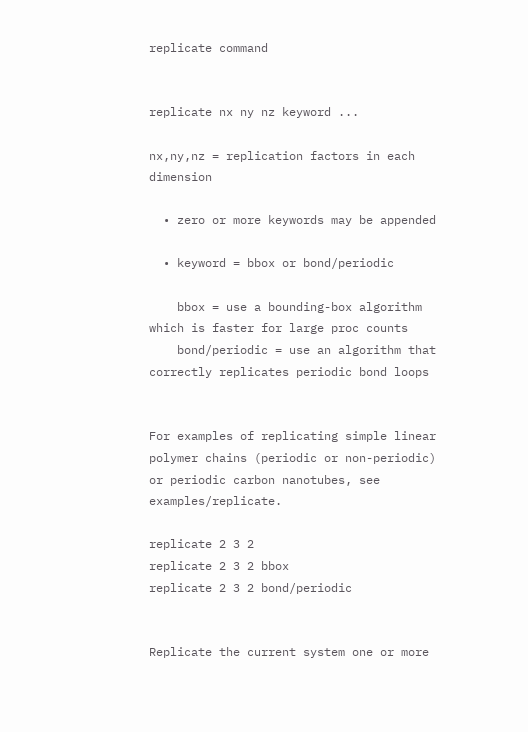replicate command


replicate nx ny nz keyword ...

nx,ny,nz = replication factors in each dimension

  • zero or more keywords may be appended

  • keyword = bbox or bond/periodic

    bbox = use a bounding-box algorithm which is faster for large proc counts
    bond/periodic = use an algorithm that correctly replicates periodic bond loops


For examples of replicating simple linear polymer chains (periodic or non-periodic) or periodic carbon nanotubes, see examples/replicate.

replicate 2 3 2
replicate 2 3 2 bbox
replicate 2 3 2 bond/periodic


Replicate the current system one or more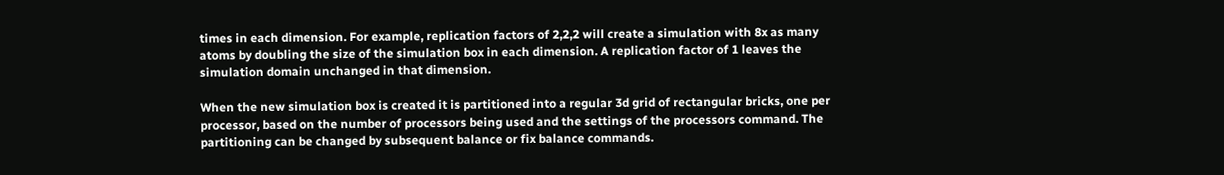times in each dimension. For example, replication factors of 2,2,2 will create a simulation with 8x as many atoms by doubling the size of the simulation box in each dimension. A replication factor of 1 leaves the simulation domain unchanged in that dimension.

When the new simulation box is created it is partitioned into a regular 3d grid of rectangular bricks, one per processor, based on the number of processors being used and the settings of the processors command. The partitioning can be changed by subsequent balance or fix balance commands.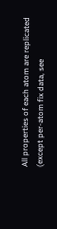All properties of each atom are replicated (except per-atom fix data, see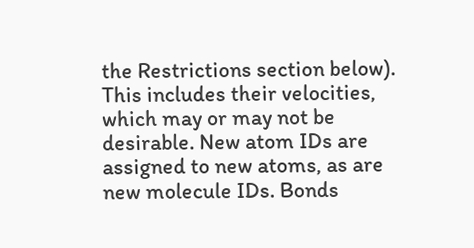the Restrictions section below). This includes their velocities, which may or may not be desirable. New atom IDs are assigned to new atoms, as are new molecule IDs. Bonds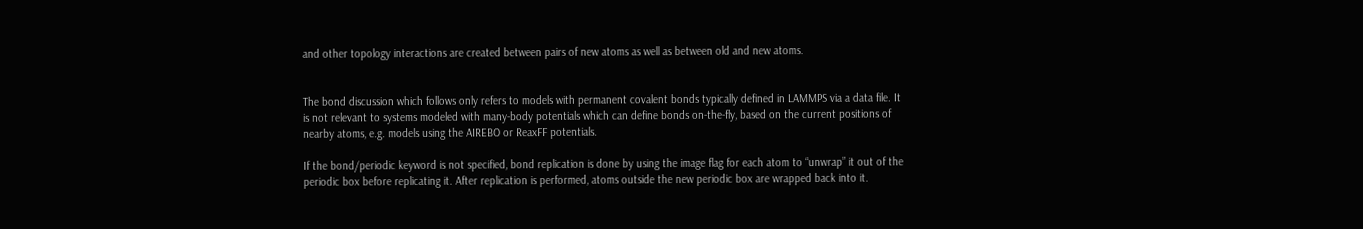and other topology interactions are created between pairs of new atoms as well as between old and new atoms.


The bond discussion which follows only refers to models with permanent covalent bonds typically defined in LAMMPS via a data file. It is not relevant to systems modeled with many-body potentials which can define bonds on-the-fly, based on the current positions of nearby atoms, e.g. models using the AIREBO or ReaxFF potentials.

If the bond/periodic keyword is not specified, bond replication is done by using the image flag for each atom to “unwrap” it out of the periodic box before replicating it. After replication is performed, atoms outside the new periodic box are wrapped back into it.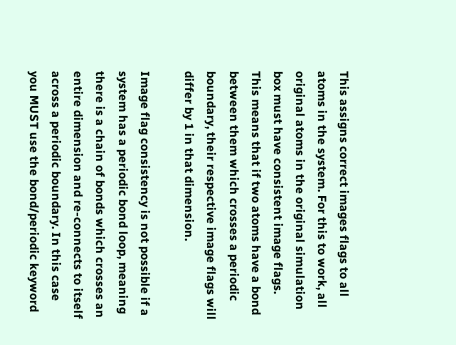This assigns correct images flags to all atoms in the system. For this to work, all original atoms in the original simulation box must have consistent image flags. This means that if two atoms have a bond between them which crosses a periodic boundary, their respective image flags will differ by 1 in that dimension.

Image flag consistency is not possible if a system has a periodic bond loop, meaning there is a chain of bonds which crosses an entire dimension and re-connects to itself across a periodic boundary. In this case you MUST use the bond/periodic keyword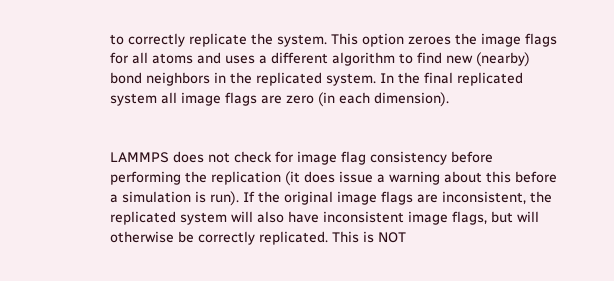to correctly replicate the system. This option zeroes the image flags for all atoms and uses a different algorithm to find new (nearby) bond neighbors in the replicated system. In the final replicated system all image flags are zero (in each dimension).


LAMMPS does not check for image flag consistency before performing the replication (it does issue a warning about this before a simulation is run). If the original image flags are inconsistent, the replicated system will also have inconsistent image flags, but will otherwise be correctly replicated. This is NOT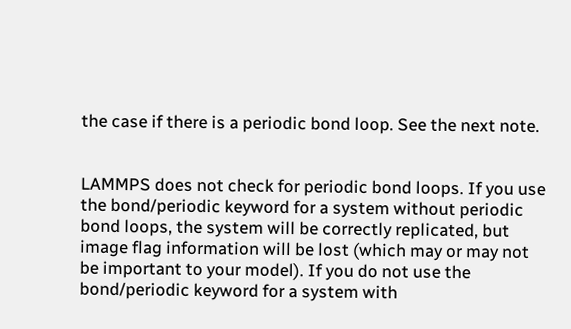the case if there is a periodic bond loop. See the next note.


LAMMPS does not check for periodic bond loops. If you use the bond/periodic keyword for a system without periodic bond loops, the system will be correctly replicated, but image flag information will be lost (which may or may not be important to your model). If you do not use the bond/periodic keyword for a system with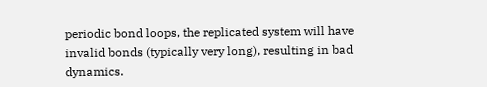periodic bond loops, the replicated system will have invalid bonds (typically very long), resulting in bad dynamics.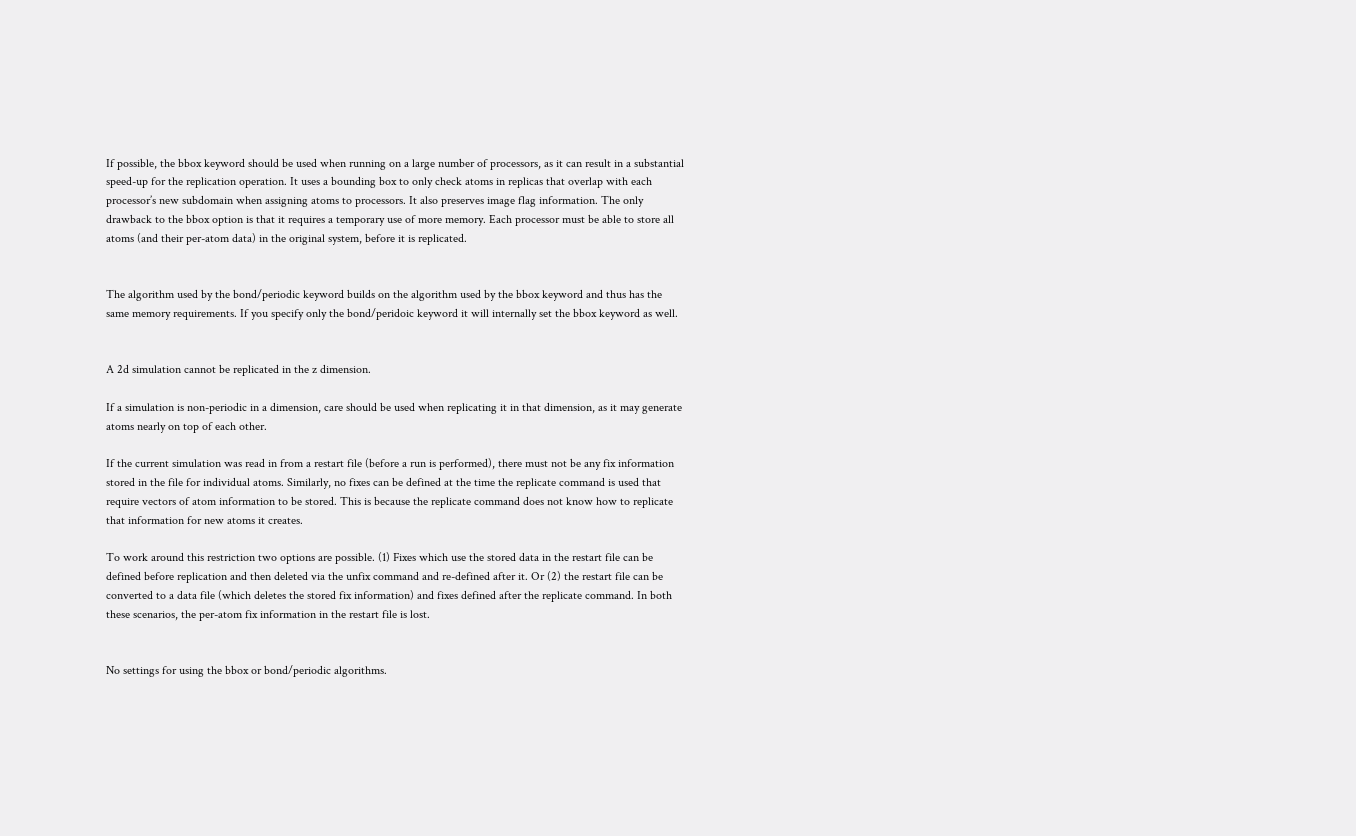If possible, the bbox keyword should be used when running on a large number of processors, as it can result in a substantial speed-up for the replication operation. It uses a bounding box to only check atoms in replicas that overlap with each processor’s new subdomain when assigning atoms to processors. It also preserves image flag information. The only drawback to the bbox option is that it requires a temporary use of more memory. Each processor must be able to store all atoms (and their per-atom data) in the original system, before it is replicated.


The algorithm used by the bond/periodic keyword builds on the algorithm used by the bbox keyword and thus has the same memory requirements. If you specify only the bond/peridoic keyword it will internally set the bbox keyword as well.


A 2d simulation cannot be replicated in the z dimension.

If a simulation is non-periodic in a dimension, care should be used when replicating it in that dimension, as it may generate atoms nearly on top of each other.

If the current simulation was read in from a restart file (before a run is performed), there must not be any fix information stored in the file for individual atoms. Similarly, no fixes can be defined at the time the replicate command is used that require vectors of atom information to be stored. This is because the replicate command does not know how to replicate that information for new atoms it creates.

To work around this restriction two options are possible. (1) Fixes which use the stored data in the restart file can be defined before replication and then deleted via the unfix command and re-defined after it. Or (2) the restart file can be converted to a data file (which deletes the stored fix information) and fixes defined after the replicate command. In both these scenarios, the per-atom fix information in the restart file is lost.


No settings for using the bbox or bond/periodic algorithms.